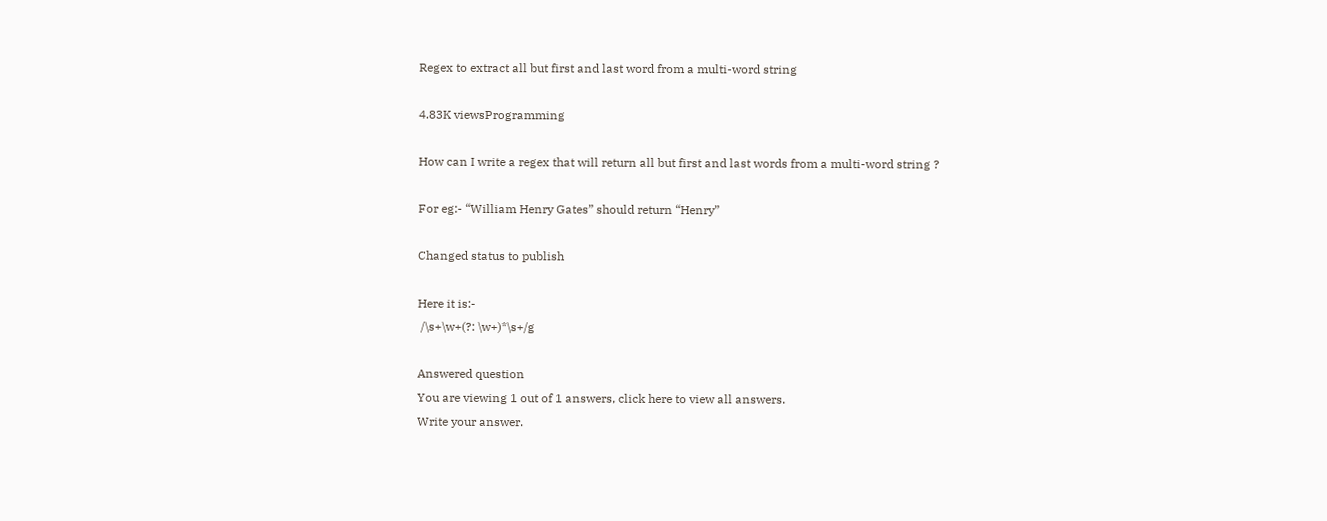Regex to extract all but first and last word from a multi-word string

4.83K viewsProgramming

How can I write a regex that will return all but first and last words from a multi-word string ?

For eg:- “William Henry Gates” should return “Henry”

Changed status to publish

Here it is:-
 /\s+\w+(?: \w+)*\s+/g

Answered question
You are viewing 1 out of 1 answers, click here to view all answers.
Write your answer.